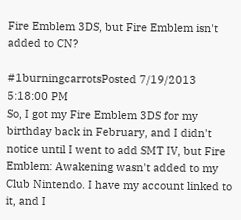Fire Emblem 3DS, but Fire Emblem isn't added to CN?

#1burningcarrotsPosted 7/19/2013 5:18:00 PM
So, I got my Fire Emblem 3DS for my birthday back in February, and I didn't notice until I went to add SMT IV, but Fire Emblem: Awakening wasn't added to my Club Nintendo. I have my account linked to it, and I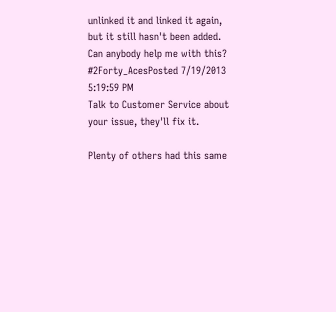unlinked it and linked it again, but it still hasn't been added. Can anybody help me with this?
#2Forty_AcesPosted 7/19/2013 5:19:59 PM
Talk to Customer Service about your issue, they'll fix it.

Plenty of others had this same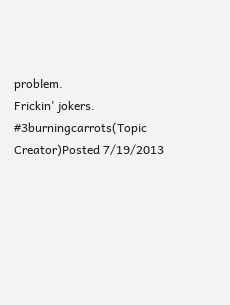problem.
Frickin' jokers.
#3burningcarrots(Topic Creator)Posted 7/19/2013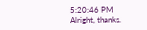5:20:46 PM
Alright, thanks.